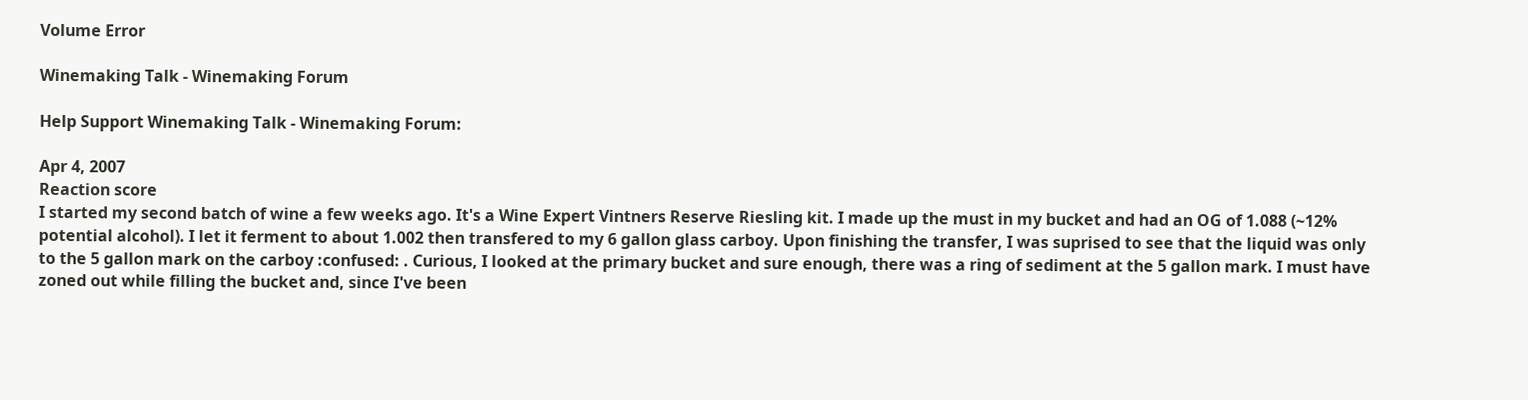Volume Error

Winemaking Talk - Winemaking Forum

Help Support Winemaking Talk - Winemaking Forum:

Apr 4, 2007
Reaction score
I started my second batch of wine a few weeks ago. It's a Wine Expert Vintners Reserve Riesling kit. I made up the must in my bucket and had an OG of 1.088 (~12% potential alcohol). I let it ferment to about 1.002 then transfered to my 6 gallon glass carboy. Upon finishing the transfer, I was suprised to see that the liquid was only to the 5 gallon mark on the carboy :confused: . Curious, I looked at the primary bucket and sure enough, there was a ring of sediment at the 5 gallon mark. I must have zoned out while filling the bucket and, since I've been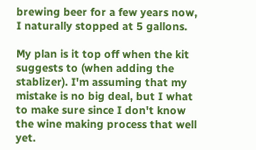brewing beer for a few years now, I naturally stopped at 5 gallons.

My plan is it top off when the kit suggests to (when adding the stablizer). I'm assuming that my mistake is no big deal, but I what to make sure since I don't know the wine making process that well yet.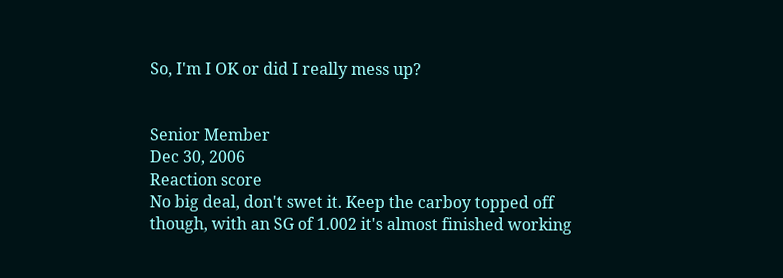So, I'm I OK or did I really mess up?


Senior Member
Dec 30, 2006
Reaction score
No big deal, don't swet it. Keep the carboy topped off though, with an SG of 1.002 it's almost finished working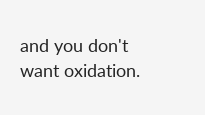and you don't want oxidation.